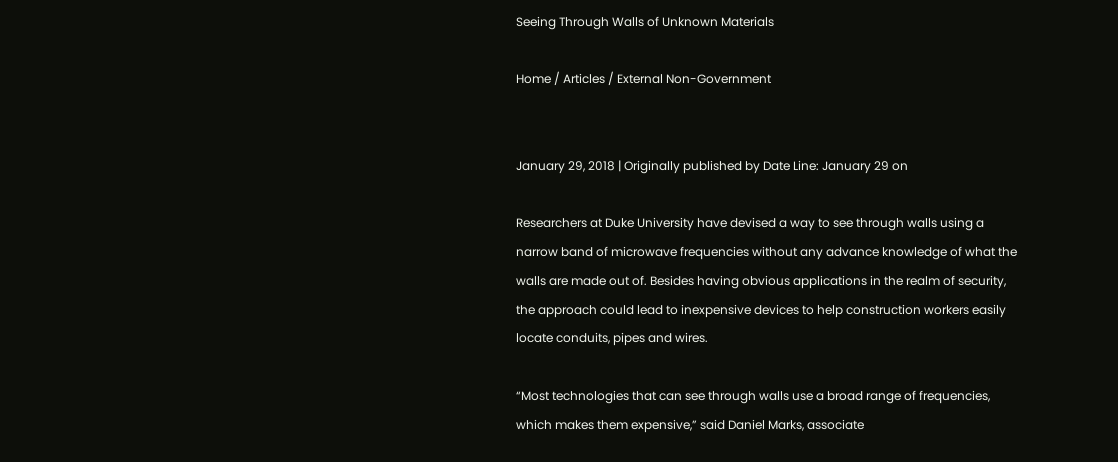Seeing Through Walls of Unknown Materials

Home / Articles / External Non-Government


January 29, 2018 | Originally published by Date Line: January 29 on

Researchers at Duke University have devised a way to see through walls using a narrow band of microwave frequencies without any advance knowledge of what the walls are made out of. Besides having obvious applications in the realm of security, the approach could lead to inexpensive devices to help construction workers easily locate conduits, pipes and wires.

“Most technologies that can see through walls use a broad range of frequencies, which makes them expensive,” said Daniel Marks, associate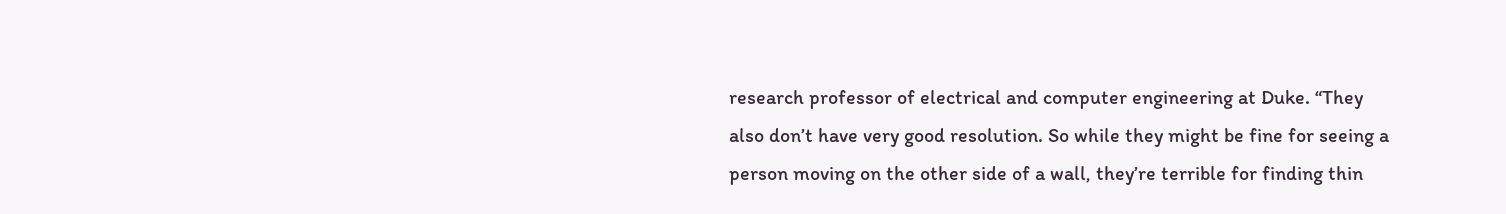research professor of electrical and computer engineering at Duke. “They also don’t have very good resolution. So while they might be fine for seeing a person moving on the other side of a wall, they’re terrible for finding thin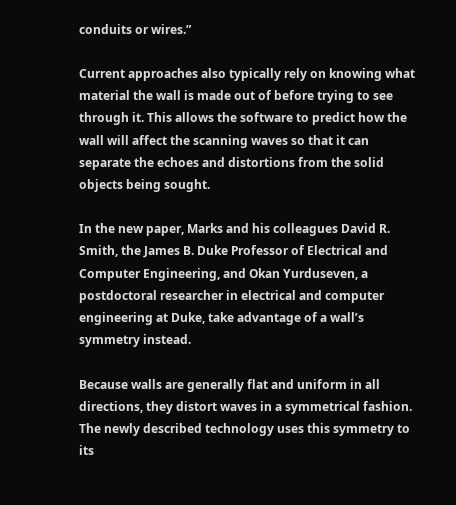conduits or wires.”

Current approaches also typically rely on knowing what material the wall is made out of before trying to see through it. This allows the software to predict how the wall will affect the scanning waves so that it can separate the echoes and distortions from the solid objects being sought.

In the new paper, Marks and his colleagues David R. Smith, the James B. Duke Professor of Electrical and Computer Engineering, and Okan Yurduseven, a postdoctoral researcher in electrical and computer engineering at Duke, take advantage of a wall’s symmetry instead.

Because walls are generally flat and uniform in all directions, they distort waves in a symmetrical fashion. The newly described technology uses this symmetry to its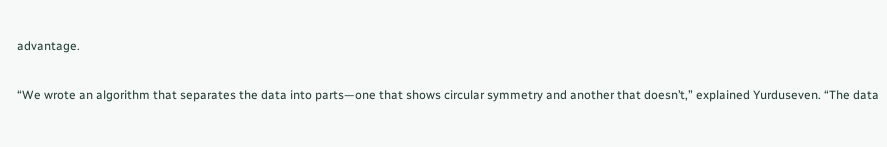advantage.

“We wrote an algorithm that separates the data into parts—one that shows circular symmetry and another that doesn’t,” explained Yurduseven. “The data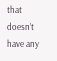that doesn’t have any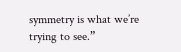symmetry is what we’re trying to see.”